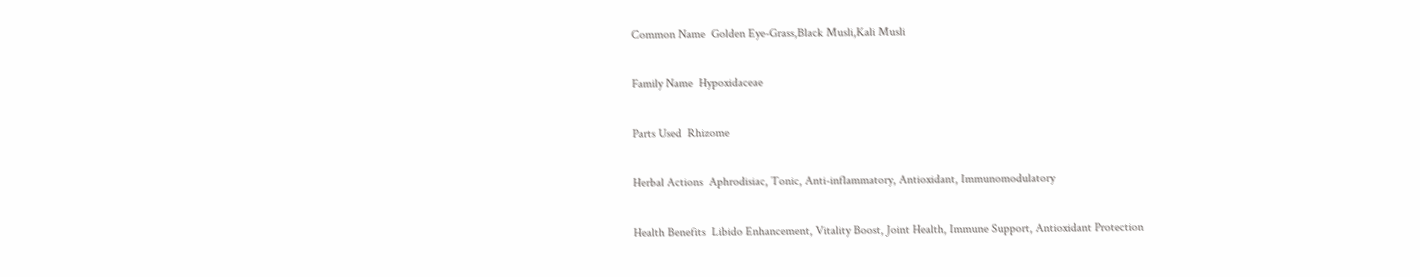Common Name  Golden Eye-Grass,Black Musli,Kali Musli

Family Name  Hypoxidaceae

Parts Used  Rhizome

Herbal Actions  Aphrodisiac, Tonic, Anti-inflammatory, Antioxidant, Immunomodulatory

Health Benefits  Libido Enhancement, Vitality Boost, Joint Health, Immune Support, Antioxidant Protection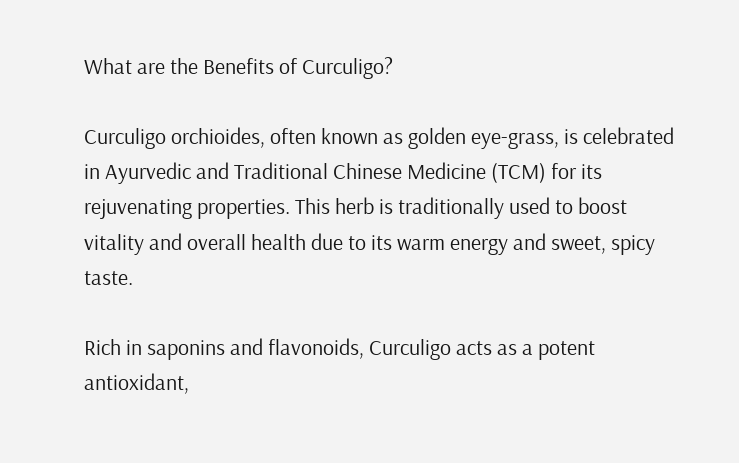What are the Benefits of Curculigo?

Curculigo orchioides, often known as golden eye-grass, is celebrated in Ayurvedic and Traditional Chinese Medicine (TCM) for its rejuvenating properties. This herb is traditionally used to boost vitality and overall health due to its warm energy and sweet, spicy taste.

Rich in saponins and flavonoids, Curculigo acts as a potent antioxidant,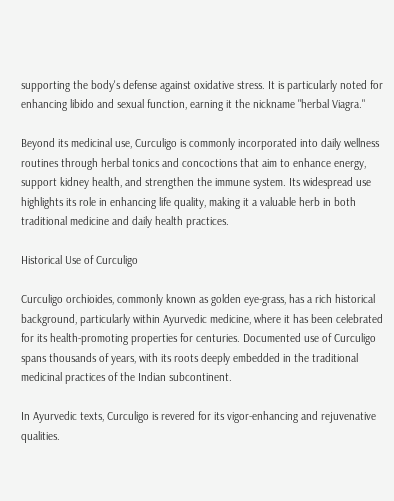supporting the body's defense against oxidative stress. It is particularly noted for enhancing libido and sexual function, earning it the nickname "herbal Viagra."

Beyond its medicinal use, Curculigo is commonly incorporated into daily wellness routines through herbal tonics and concoctions that aim to enhance energy, support kidney health, and strengthen the immune system. Its widespread use highlights its role in enhancing life quality, making it a valuable herb in both traditional medicine and daily health practices.

Historical Use of Curculigo

Curculigo orchioides, commonly known as golden eye-grass, has a rich historical background, particularly within Ayurvedic medicine, where it has been celebrated for its health-promoting properties for centuries. Documented use of Curculigo spans thousands of years, with its roots deeply embedded in the traditional medicinal practices of the Indian subcontinent.

In Ayurvedic texts, Curculigo is revered for its vigor-enhancing and rejuvenative qualities.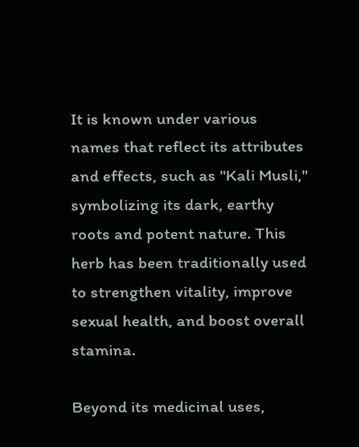It is known under various names that reflect its attributes and effects, such as "Kali Musli," symbolizing its dark, earthy roots and potent nature. This herb has been traditionally used to strengthen vitality, improve sexual health, and boost overall stamina.

Beyond its medicinal uses,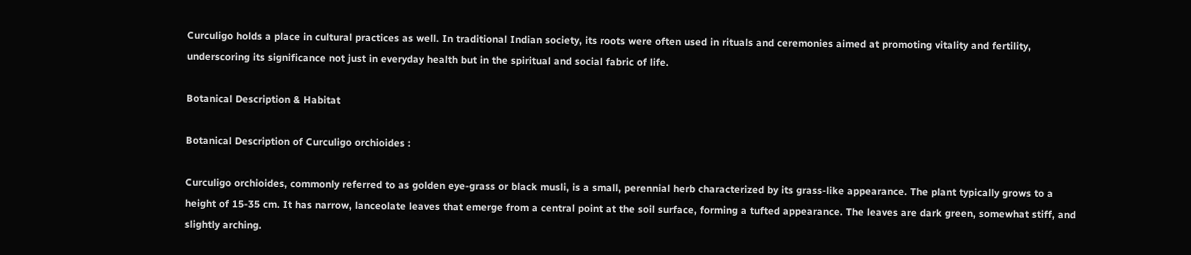Curculigo holds a place in cultural practices as well. In traditional Indian society, its roots were often used in rituals and ceremonies aimed at promoting vitality and fertility, underscoring its significance not just in everyday health but in the spiritual and social fabric of life.

Botanical Description & Habitat

Botanical Description of Curculigo orchioides :

Curculigo orchioides, commonly referred to as golden eye-grass or black musli, is a small, perennial herb characterized by its grass-like appearance. The plant typically grows to a height of 15-35 cm. It has narrow, lanceolate leaves that emerge from a central point at the soil surface, forming a tufted appearance. The leaves are dark green, somewhat stiff, and slightly arching.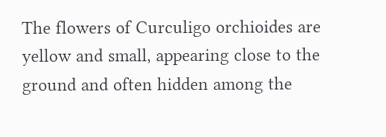The flowers of Curculigo orchioides are yellow and small, appearing close to the ground and often hidden among the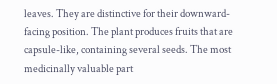leaves. They are distinctive for their downward-facing position. The plant produces fruits that are capsule-like, containing several seeds. The most medicinally valuable part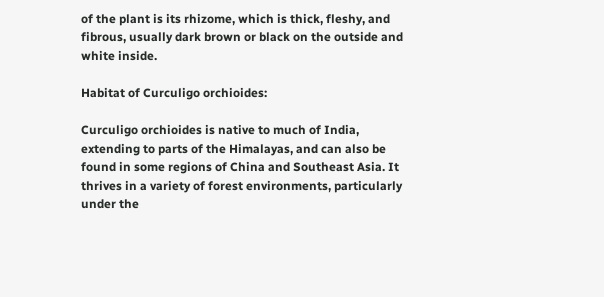of the plant is its rhizome, which is thick, fleshy, and fibrous, usually dark brown or black on the outside and white inside.

Habitat of Curculigo orchioides:

Curculigo orchioides is native to much of India, extending to parts of the Himalayas, and can also be found in some regions of China and Southeast Asia. It thrives in a variety of forest environments, particularly under the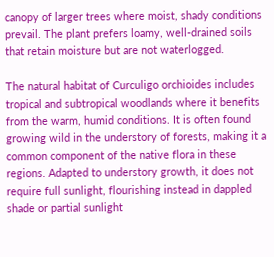canopy of larger trees where moist, shady conditions prevail. The plant prefers loamy, well-drained soils that retain moisture but are not waterlogged.

The natural habitat of Curculigo orchioides includes tropical and subtropical woodlands where it benefits from the warm, humid conditions. It is often found growing wild in the understory of forests, making it a common component of the native flora in these regions. Adapted to understory growth, it does not require full sunlight, flourishing instead in dappled shade or partial sunlight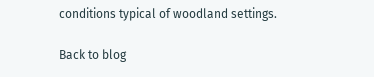conditions typical of woodland settings.

Back to blog